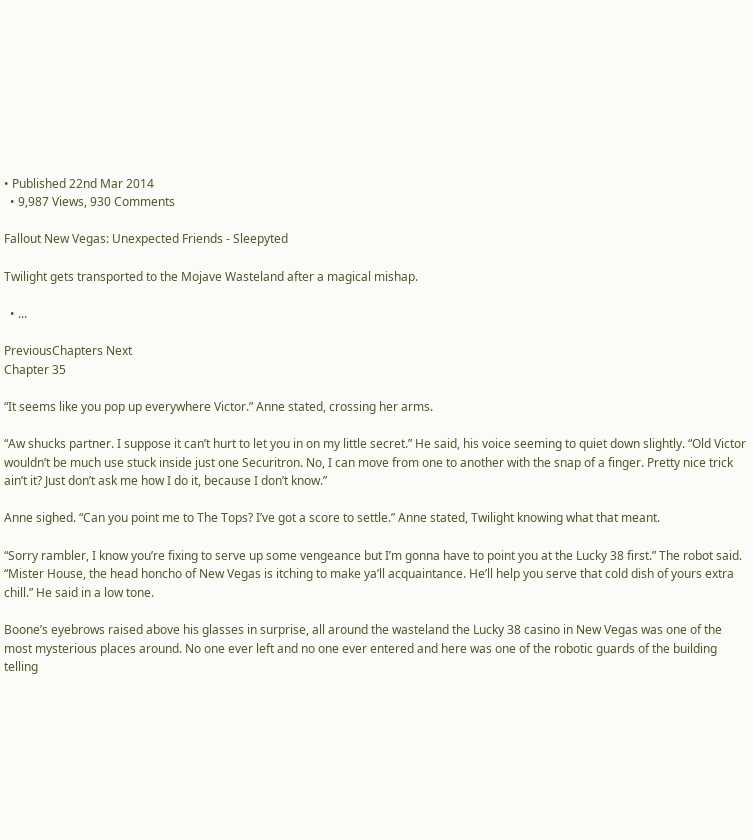• Published 22nd Mar 2014
  • 9,987 Views, 930 Comments

Fallout New Vegas: Unexpected Friends - Sleepyted

Twilight gets transported to the Mojave Wasteland after a magical mishap.

  • ...

PreviousChapters Next
Chapter 35

“It seems like you pop up everywhere Victor.” Anne stated, crossing her arms.

“Aw shucks partner. I suppose it can’t hurt to let you in on my little secret.” He said, his voice seeming to quiet down slightly. “Old Victor wouldn’t be much use stuck inside just one Securitron. No, I can move from one to another with the snap of a finger. Pretty nice trick ain’t it? Just don’t ask me how I do it, because I don’t know.”

Anne sighed. “Can you point me to The Tops? I’ve got a score to settle.” Anne stated, Twilight knowing what that meant.

“Sorry rambler, I know you’re fixing to serve up some vengeance but I’m gonna have to point you at the Lucky 38 first.” The robot said. “Mister House, the head honcho of New Vegas is itching to make ya’ll acquaintance. He’ll help you serve that cold dish of yours extra chill.” He said in a low tone.

Boone’s eyebrows raised above his glasses in surprise, all around the wasteland the Lucky 38 casino in New Vegas was one of the most mysterious places around. No one ever left and no one ever entered and here was one of the robotic guards of the building telling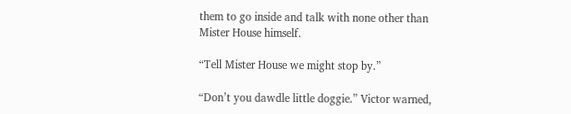them to go inside and talk with none other than Mister House himself.

“Tell Mister House we might stop by.”

“Don’t you dawdle little doggie.” Victor warned,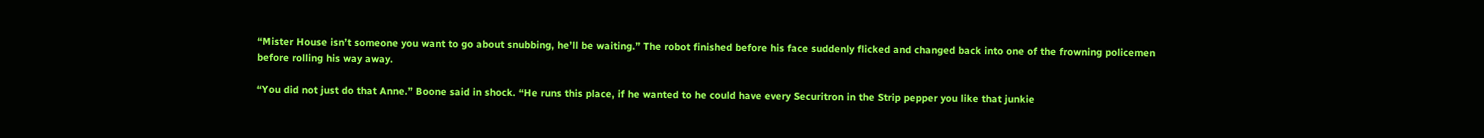“Mister House isn’t someone you want to go about snubbing, he’ll be waiting.” The robot finished before his face suddenly flicked and changed back into one of the frowning policemen before rolling his way away.

“You did not just do that Anne.” Boone said in shock. “He runs this place, if he wanted to he could have every Securitron in the Strip pepper you like that junkie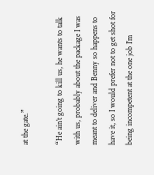at the gate.”

“He ain’t going to kill us, he wants to talk with us, probably about the package I was meant to deliver and Benny so happens to have it, so I would prefer not to get shot for being incompetent at the one job I’m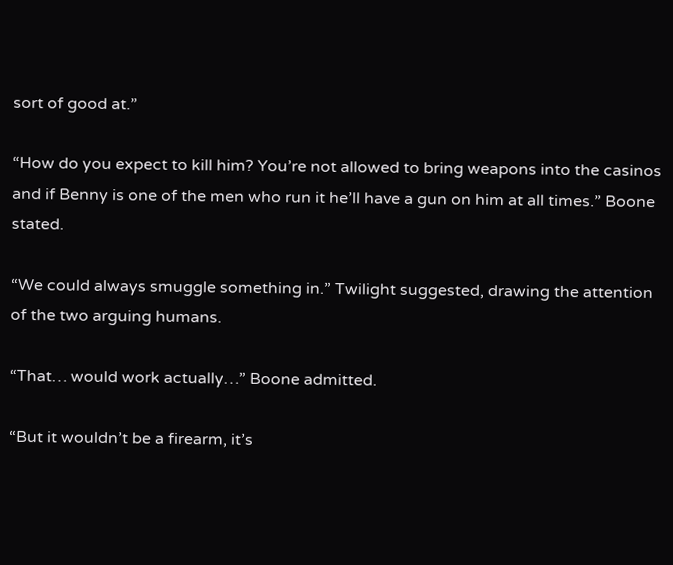sort of good at.”

“How do you expect to kill him? You’re not allowed to bring weapons into the casinos and if Benny is one of the men who run it he’ll have a gun on him at all times.” Boone stated.

“We could always smuggle something in.” Twilight suggested, drawing the attention of the two arguing humans.

“That… would work actually…” Boone admitted.

“But it wouldn’t be a firearm, it’s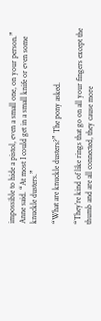impossible to hide a pistol, even a small one, on your person.” Anne said. “At most I could get in a small knife or even some knuckle dusters.”

“What are knuckle dusters?” The pony asked.

“They’re kind of like rings that go on all your fingers except the thumb and are all connected, they cause more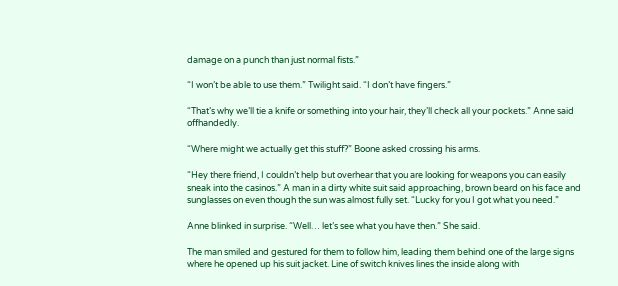damage on a punch than just normal fists.”

“I won’t be able to use them.” Twilight said. “I don’t have fingers.”

“That’s why we’ll tie a knife or something into your hair, they’ll check all your pockets.” Anne said offhandedly.

“Where might we actually get this stuff?” Boone asked crossing his arms.

“Hey there friend, I couldn’t help but overhear that you are looking for weapons you can easily sneak into the casinos.” A man in a dirty white suit said approaching, brown beard on his face and sunglasses on even though the sun was almost fully set. “Lucky for you I got what you need.”

Anne blinked in surprise. “Well… let’s see what you have then.” She said.

The man smiled and gestured for them to follow him, leading them behind one of the large signs where he opened up his suit jacket. Line of switch knives lines the inside along with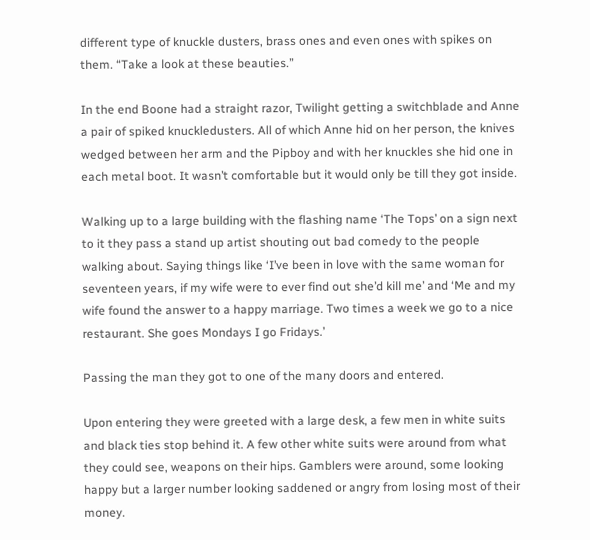different type of knuckle dusters, brass ones and even ones with spikes on them. “Take a look at these beauties.”

In the end Boone had a straight razor, Twilight getting a switchblade and Anne a pair of spiked knuckledusters. All of which Anne hid on her person, the knives wedged between her arm and the Pipboy and with her knuckles she hid one in each metal boot. It wasn’t comfortable but it would only be till they got inside.

Walking up to a large building with the flashing name ‘The Tops’ on a sign next to it they pass a stand up artist shouting out bad comedy to the people walking about. Saying things like ‘I’ve been in love with the same woman for seventeen years, if my wife were to ever find out she’d kill me’ and ‘Me and my wife found the answer to a happy marriage. Two times a week we go to a nice restaurant. She goes Mondays I go Fridays.’

Passing the man they got to one of the many doors and entered.

Upon entering they were greeted with a large desk, a few men in white suits and black ties stop behind it. A few other white suits were around from what they could see, weapons on their hips. Gamblers were around, some looking happy but a larger number looking saddened or angry from losing most of their money.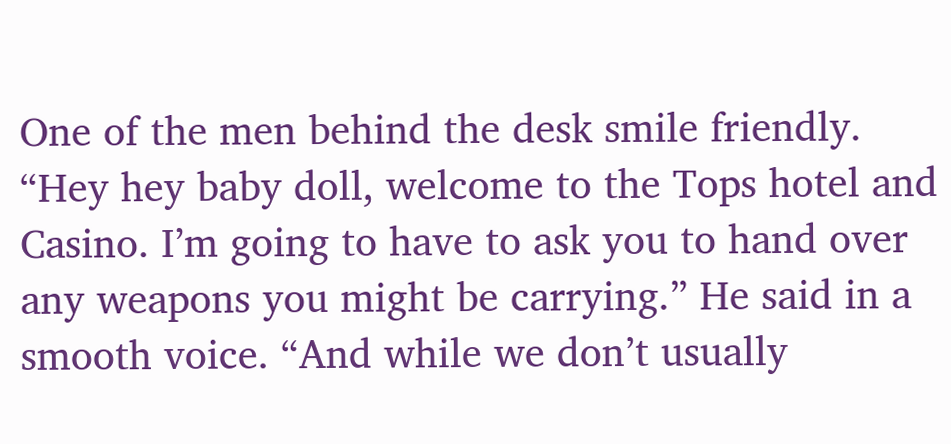One of the men behind the desk smile friendly. “Hey hey baby doll, welcome to the Tops hotel and Casino. I’m going to have to ask you to hand over any weapons you might be carrying.” He said in a smooth voice. “And while we don’t usually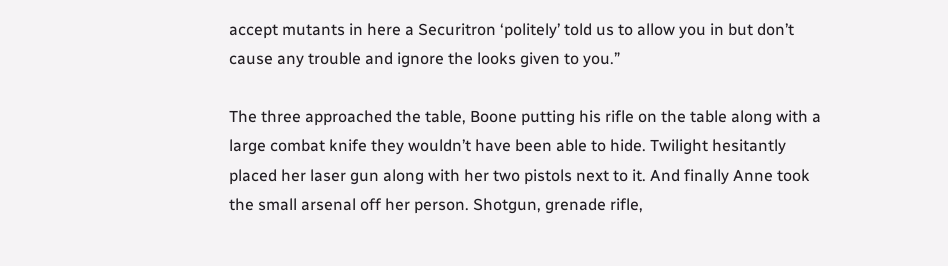accept mutants in here a Securitron ‘politely’ told us to allow you in but don’t cause any trouble and ignore the looks given to you.”

The three approached the table, Boone putting his rifle on the table along with a large combat knife they wouldn’t have been able to hide. Twilight hesitantly placed her laser gun along with her two pistols next to it. And finally Anne took the small arsenal off her person. Shotgun, grenade rifle,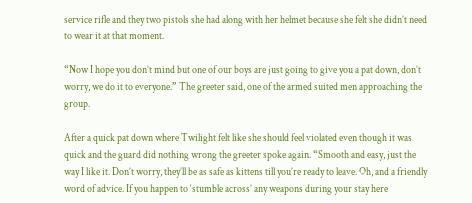service rifle and they two pistols she had along with her helmet because she felt she didn’t need to wear it at that moment.

“Now I hope you don’t mind but one of our boys are just going to give you a pat down, don’t worry, we do it to everyone.” The greeter said, one of the armed suited men approaching the group.

After a quick pat down where Twilight felt like she should feel violated even though it was quick and the guard did nothing wrong the greeter spoke again. “Smooth and easy, just the way I like it. Don’t worry, they’ll be as safe as kittens till you’re ready to leave. Oh, and a friendly word of advice. If you happen to ‘stumble across’ any weapons during your stay here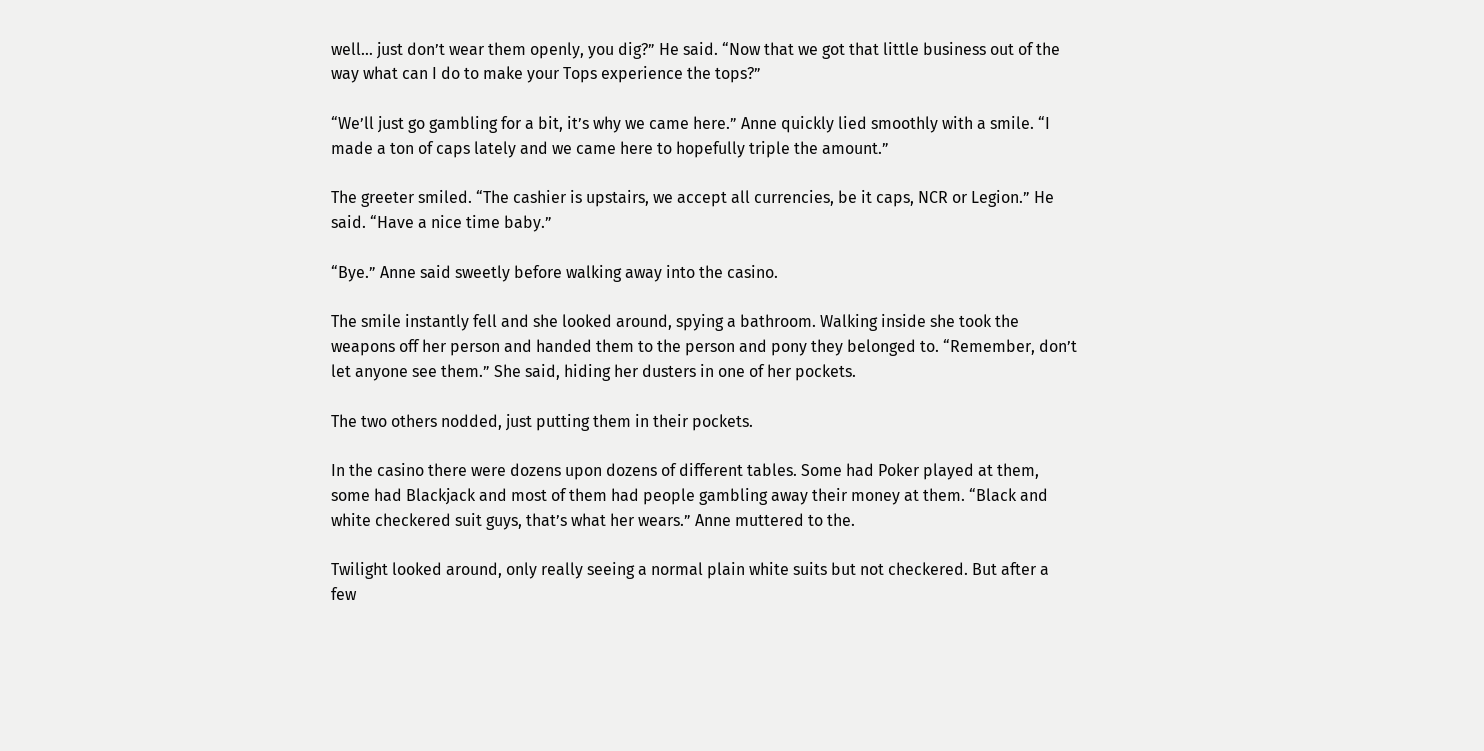well… just don’t wear them openly, you dig?” He said. “Now that we got that little business out of the way what can I do to make your Tops experience the tops?”

“We’ll just go gambling for a bit, it’s why we came here.” Anne quickly lied smoothly with a smile. “I made a ton of caps lately and we came here to hopefully triple the amount.”

The greeter smiled. “The cashier is upstairs, we accept all currencies, be it caps, NCR or Legion.” He said. “Have a nice time baby.”

“Bye.” Anne said sweetly before walking away into the casino.

The smile instantly fell and she looked around, spying a bathroom. Walking inside she took the weapons off her person and handed them to the person and pony they belonged to. “Remember, don’t let anyone see them.” She said, hiding her dusters in one of her pockets.

The two others nodded, just putting them in their pockets.

In the casino there were dozens upon dozens of different tables. Some had Poker played at them, some had Blackjack and most of them had people gambling away their money at them. “Black and white checkered suit guys, that’s what her wears.” Anne muttered to the.

Twilight looked around, only really seeing a normal plain white suits but not checkered. But after a few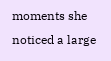moments she noticed a large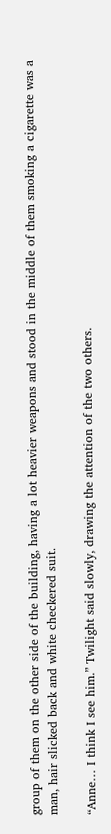group of them on the other side of the building, having a lot heavier weapons and stood in the middle of them smoking a cigarette was a man, hair slicked back and white checkered suit.

“Anne… I think I see him.” Twilight said slowly, drawing the attention of the two others.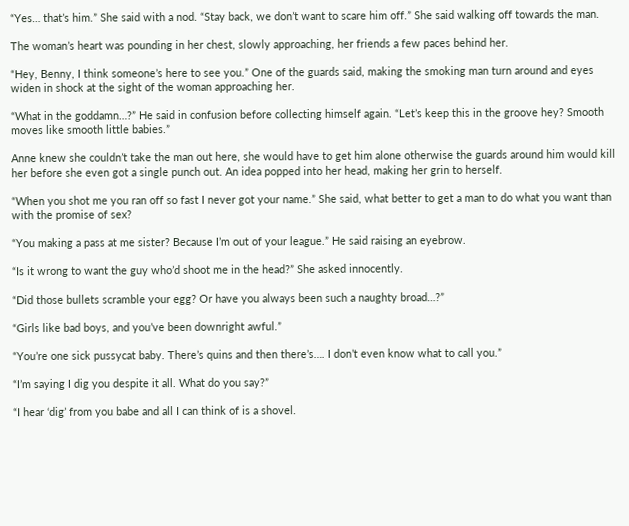“Yes… that’s him.” She said with a nod. “Stay back, we don’t want to scare him off.” She said walking off towards the man.

The woman’s heart was pounding in her chest, slowly approaching, her friends a few paces behind her.

“Hey, Benny, I think someone’s here to see you.” One of the guards said, making the smoking man turn around and eyes widen in shock at the sight of the woman approaching her.

“What in the goddamn…?” He said in confusion before collecting himself again. “Let’s keep this in the groove hey? Smooth moves like smooth little babies.”

Anne knew she couldn’t take the man out here, she would have to get him alone otherwise the guards around him would kill her before she even got a single punch out. An idea popped into her head, making her grin to herself.

“When you shot me you ran off so fast I never got your name.” She said, what better to get a man to do what you want than with the promise of sex?

“You making a pass at me sister? Because I’m out of your league.” He said raising an eyebrow.

“Is it wrong to want the guy who’d shoot me in the head?” She asked innocently.

“Did those bullets scramble your egg? Or have you always been such a naughty broad…?”

“Girls like bad boys, and you’ve been downright awful.”

“You’re one sick pussycat baby. There’s quins and then there’s…. I don’t even know what to call you.”

“I’m saying I dig you despite it all. What do you say?”

“I hear ‘dig’ from you babe and all I can think of is a shovel.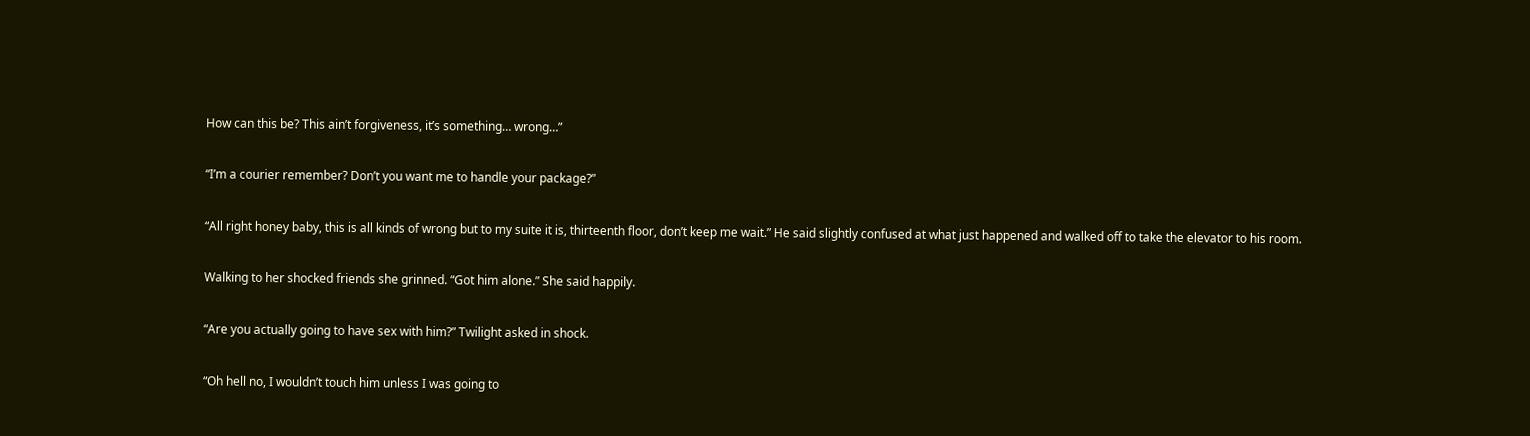How can this be? This ain’t forgiveness, it’s something… wrong…”

“I’m a courier remember? Don’t you want me to handle your package?”

“All right honey baby, this is all kinds of wrong but to my suite it is, thirteenth floor, don’t keep me wait.” He said slightly confused at what just happened and walked off to take the elevator to his room.

Walking to her shocked friends she grinned. “Got him alone.” She said happily.

“Are you actually going to have sex with him?” Twilight asked in shock.

“Oh hell no, I wouldn’t touch him unless I was going to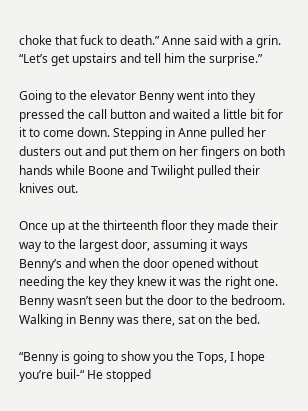choke that fuck to death.” Anne said with a grin. “Let’s get upstairs and tell him the surprise.”

Going to the elevator Benny went into they pressed the call button and waited a little bit for it to come down. Stepping in Anne pulled her dusters out and put them on her fingers on both hands while Boone and Twilight pulled their knives out.

Once up at the thirteenth floor they made their way to the largest door, assuming it ways Benny’s and when the door opened without needing the key they knew it was the right one. Benny wasn’t seen but the door to the bedroom. Walking in Benny was there, sat on the bed.

“Benny is going to show you the Tops, I hope you’re buil-“ He stopped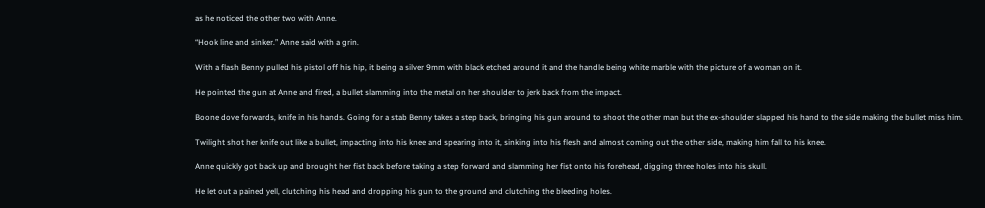as he noticed the other two with Anne.

“Hook line and sinker.” Anne said with a grin.

With a flash Benny pulled his pistol off his hip, it being a silver 9mm with black etched around it and the handle being white marble with the picture of a woman on it.

He pointed the gun at Anne and fired, a bullet slamming into the metal on her shoulder to jerk back from the impact.

Boone dove forwards, knife in his hands. Going for a stab Benny takes a step back, bringing his gun around to shoot the other man but the ex-shoulder slapped his hand to the side making the bullet miss him.

Twilight shot her knife out like a bullet, impacting into his knee and spearing into it, sinking into his flesh and almost coming out the other side, making him fall to his knee.

Anne quickly got back up and brought her fist back before taking a step forward and slamming her fist onto his forehead, digging three holes into his skull.

He let out a pained yell, clutching his head and dropping his gun to the ground and clutching the bleeding holes.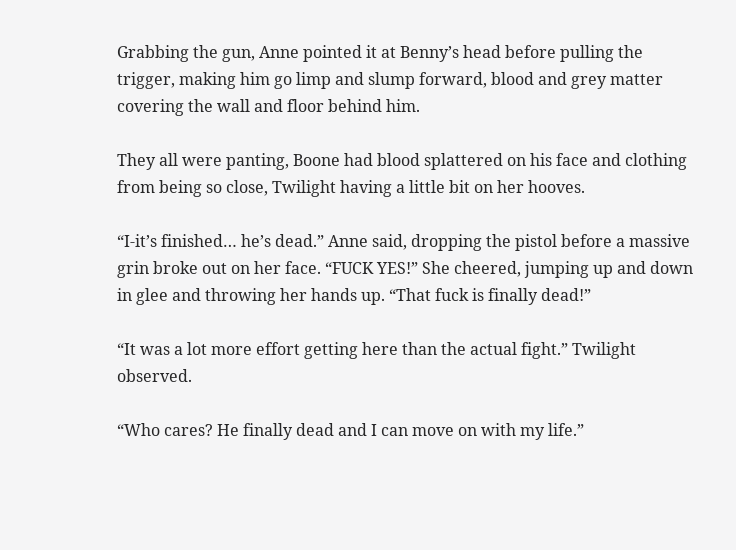Grabbing the gun, Anne pointed it at Benny’s head before pulling the trigger, making him go limp and slump forward, blood and grey matter covering the wall and floor behind him.

They all were panting, Boone had blood splattered on his face and clothing from being so close, Twilight having a little bit on her hooves.

“I-it’s finished… he’s dead.” Anne said, dropping the pistol before a massive grin broke out on her face. “FUCK YES!” She cheered, jumping up and down in glee and throwing her hands up. “That fuck is finally dead!”

“It was a lot more effort getting here than the actual fight.” Twilight observed.

“Who cares? He finally dead and I can move on with my life.”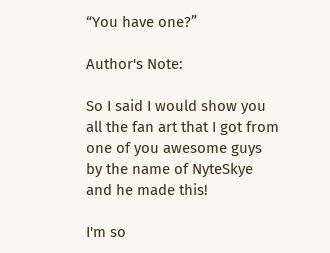“You have one?”

Author's Note:

So I said I would show you all the fan art that I got from one of you awesome guys by the name of NyteSkye and he made this!

I'm so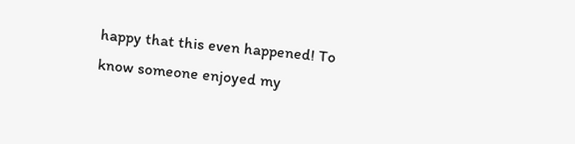happy that this even happened! To know someone enjoyed my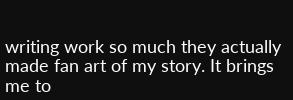writing work so much they actually made fan art of my story. It brings me to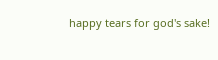happy tears for god's sake!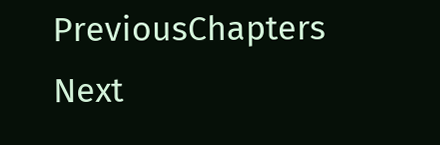PreviousChapters Next